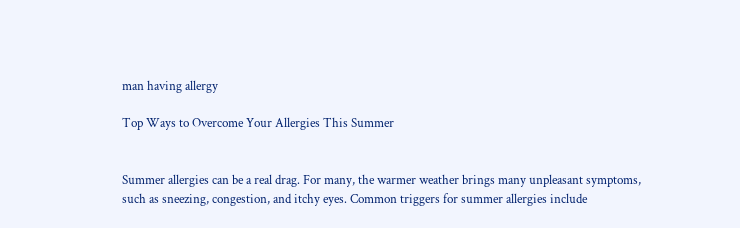man having allergy

Top Ways to Overcome Your Allergies This Summer


Summer allergies can be a real drag. For many, the warmer weather brings many unpleasant symptoms, such as sneezing, congestion, and itchy eyes. Common triggers for summer allergies include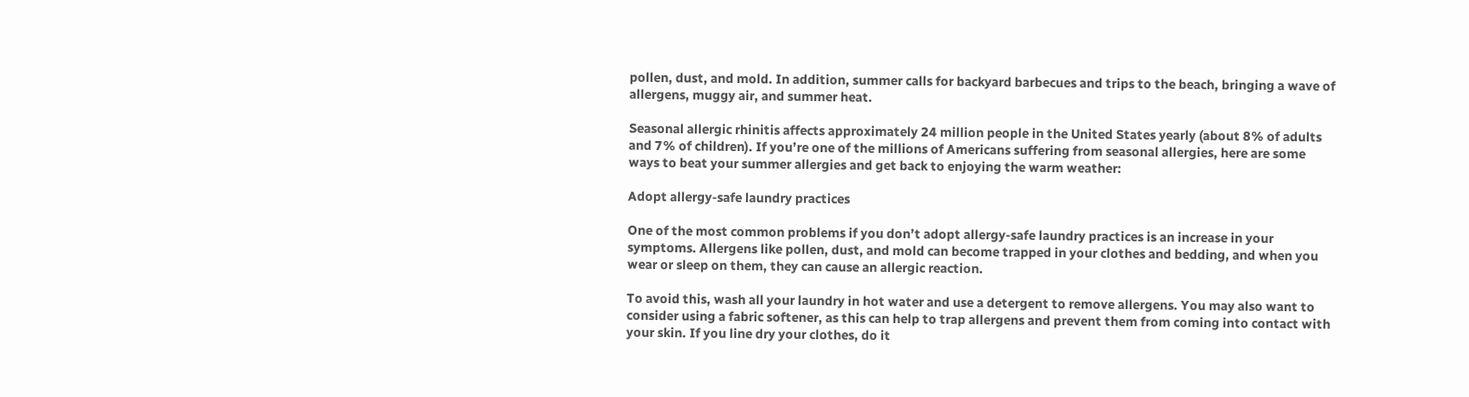pollen, dust, and mold. In addition, summer calls for backyard barbecues and trips to the beach, bringing a wave of allergens, muggy air, and summer heat.

Seasonal allergic rhinitis affects approximately 24 million people in the United States yearly (about 8% of adults and 7% of children). If you’re one of the millions of Americans suffering from seasonal allergies, here are some ways to beat your summer allergies and get back to enjoying the warm weather:

Adopt allergy-safe laundry practices

One of the most common problems if you don’t adopt allergy-safe laundry practices is an increase in your symptoms. Allergens like pollen, dust, and mold can become trapped in your clothes and bedding, and when you wear or sleep on them, they can cause an allergic reaction.

To avoid this, wash all your laundry in hot water and use a detergent to remove allergens. You may also want to consider using a fabric softener, as this can help to trap allergens and prevent them from coming into contact with your skin. If you line dry your clothes, do it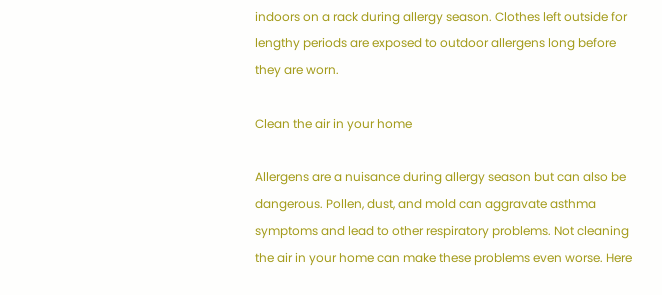indoors on a rack during allergy season. Clothes left outside for lengthy periods are exposed to outdoor allergens long before they are worn.

Clean the air in your home

Allergens are a nuisance during allergy season but can also be dangerous. Pollen, dust, and mold can aggravate asthma symptoms and lead to other respiratory problems. Not cleaning the air in your home can make these problems even worse. Here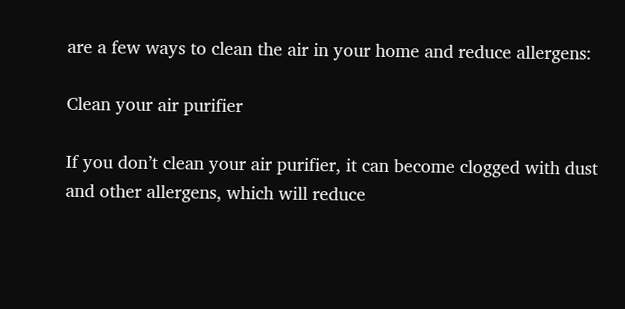are a few ways to clean the air in your home and reduce allergens:

Clean your air purifier

If you don’t clean your air purifier, it can become clogged with dust and other allergens, which will reduce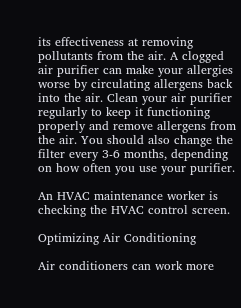its effectiveness at removing pollutants from the air. A clogged air purifier can make your allergies worse by circulating allergens back into the air. Clean your air purifier regularly to keep it functioning properly and remove allergens from the air. You should also change the filter every 3-6 months, depending on how often you use your purifier.

An HVAC maintenance worker is checking the HVAC control screen.

Optimizing Air Conditioning

Air conditioners can work more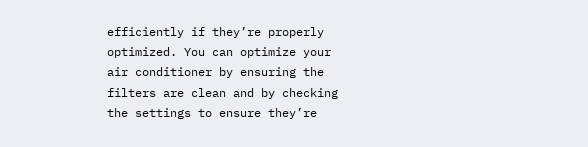efficiently if they’re properly optimized. You can optimize your air conditioner by ensuring the filters are clean and by checking the settings to ensure they’re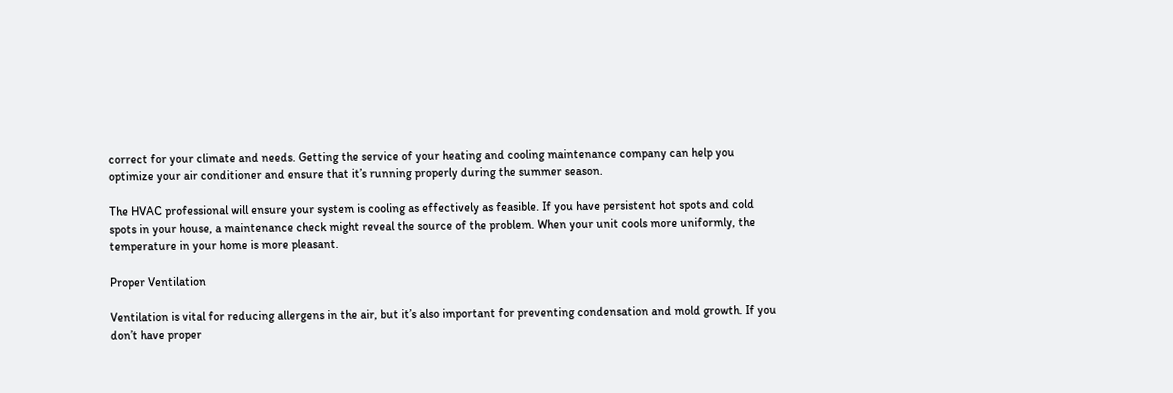correct for your climate and needs. Getting the service of your heating and cooling maintenance company can help you optimize your air conditioner and ensure that it’s running properly during the summer season.

The HVAC professional will ensure your system is cooling as effectively as feasible. If you have persistent hot spots and cold spots in your house, a maintenance check might reveal the source of the problem. When your unit cools more uniformly, the temperature in your home is more pleasant.

Proper Ventilation

Ventilation is vital for reducing allergens in the air, but it’s also important for preventing condensation and mold growth. If you don’t have proper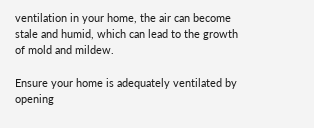ventilation in your home, the air can become stale and humid, which can lead to the growth of mold and mildew.

Ensure your home is adequately ventilated by opening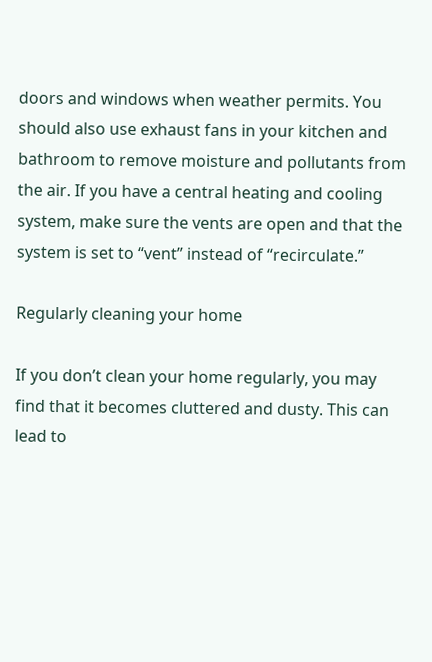doors and windows when weather permits. You should also use exhaust fans in your kitchen and bathroom to remove moisture and pollutants from the air. If you have a central heating and cooling system, make sure the vents are open and that the system is set to “vent” instead of “recirculate.”

Regularly cleaning your home

If you don’t clean your home regularly, you may find that it becomes cluttered and dusty. This can lead to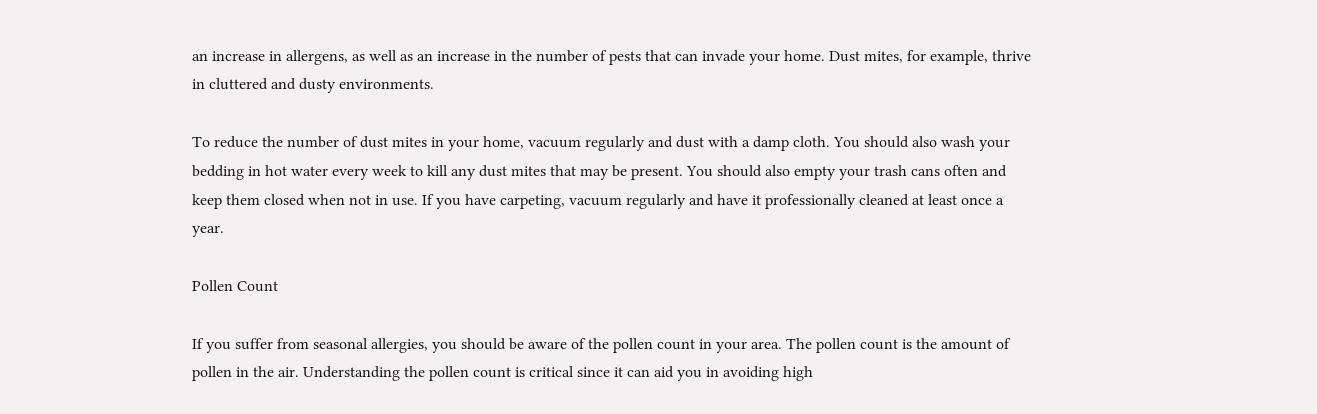an increase in allergens, as well as an increase in the number of pests that can invade your home. Dust mites, for example, thrive in cluttered and dusty environments.

To reduce the number of dust mites in your home, vacuum regularly and dust with a damp cloth. You should also wash your bedding in hot water every week to kill any dust mites that may be present. You should also empty your trash cans often and keep them closed when not in use. If you have carpeting, vacuum regularly and have it professionally cleaned at least once a year.

Pollen Count

If you suffer from seasonal allergies, you should be aware of the pollen count in your area. The pollen count is the amount of pollen in the air. Understanding the pollen count is critical since it can aid you in avoiding high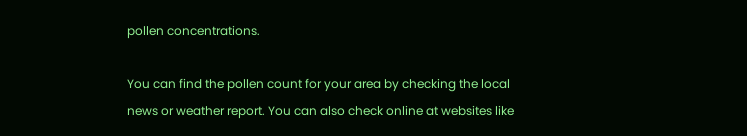pollen concentrations.

You can find the pollen count for your area by checking the local news or weather report. You can also check online at websites like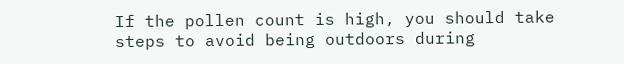If the pollen count is high, you should take steps to avoid being outdoors during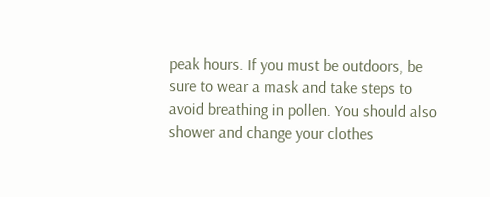peak hours. If you must be outdoors, be sure to wear a mask and take steps to avoid breathing in pollen. You should also shower and change your clothes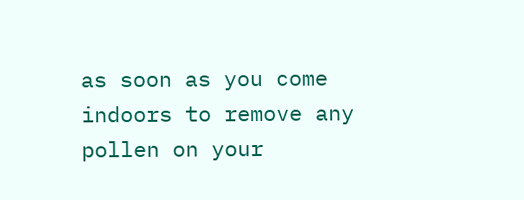as soon as you come indoors to remove any pollen on your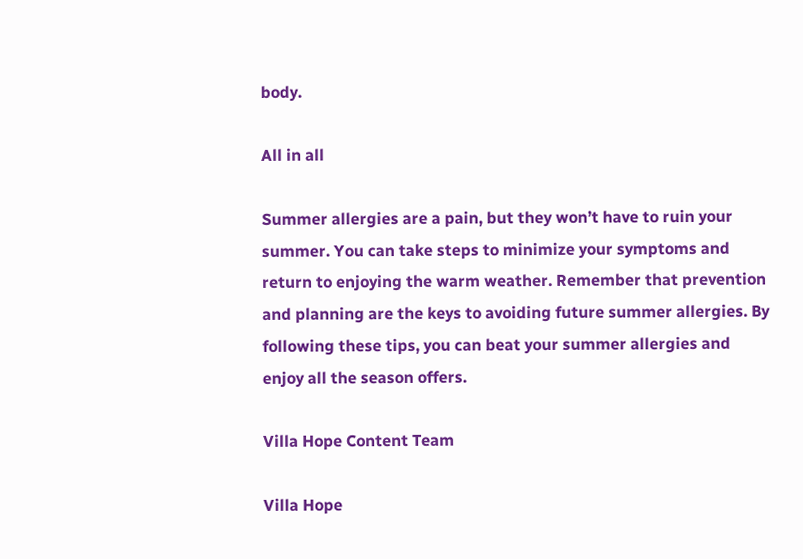body.

All in all

Summer allergies are a pain, but they won’t have to ruin your summer. You can take steps to minimize your symptoms and return to enjoying the warm weather. Remember that prevention and planning are the keys to avoiding future summer allergies. By following these tips, you can beat your summer allergies and enjoy all the season offers.

Villa Hope Content Team

Villa Hope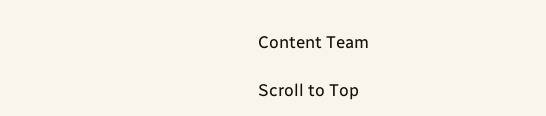Content Team

Scroll to Top